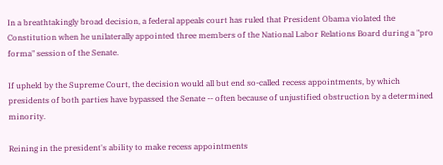In a breathtakingly broad decision, a federal appeals court has ruled that President Obama violated the Constitution when he unilaterally appointed three members of the National Labor Relations Board during a "pro forma" session of the Senate.

If upheld by the Supreme Court, the decision would all but end so-called recess appointments, by which presidents of both parties have bypassed the Senate -- often because of unjustified obstruction by a determined minority.

Reining in the president's ability to make recess appointments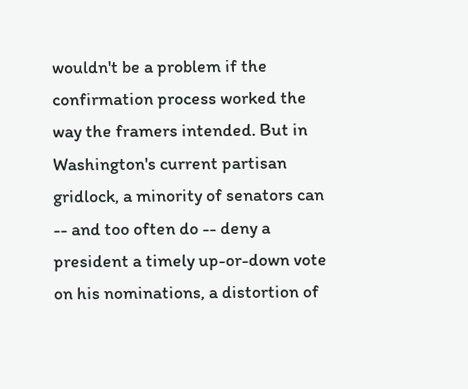wouldn't be a problem if the confirmation process worked the way the framers intended. But in Washington's current partisan gridlock, a minority of senators can -- and too often do -- deny a president a timely up-or-down vote on his nominations, a distortion of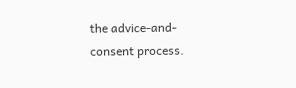the advice-and-consent process.